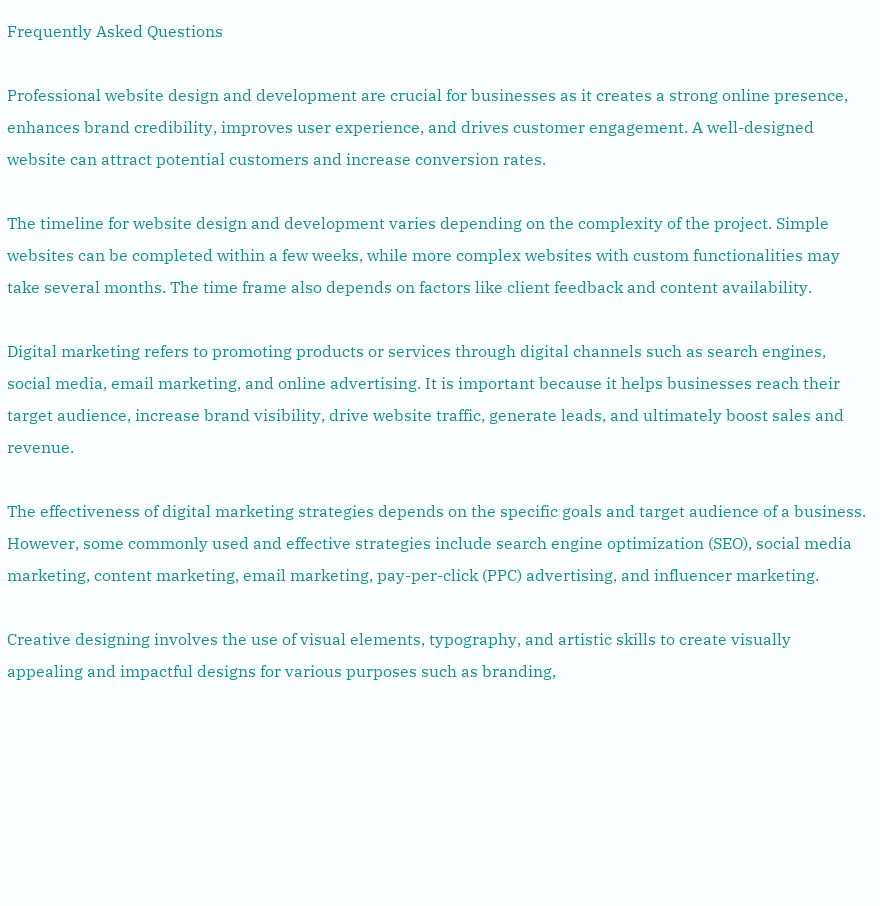Frequently Asked Questions

Professional website design and development are crucial for businesses as it creates a strong online presence, enhances brand credibility, improves user experience, and drives customer engagement. A well-designed website can attract potential customers and increase conversion rates.

The timeline for website design and development varies depending on the complexity of the project. Simple websites can be completed within a few weeks, while more complex websites with custom functionalities may take several months. The time frame also depends on factors like client feedback and content availability.

Digital marketing refers to promoting products or services through digital channels such as search engines, social media, email marketing, and online advertising. It is important because it helps businesses reach their target audience, increase brand visibility, drive website traffic, generate leads, and ultimately boost sales and revenue.

The effectiveness of digital marketing strategies depends on the specific goals and target audience of a business. However, some commonly used and effective strategies include search engine optimization (SEO), social media marketing, content marketing, email marketing, pay-per-click (PPC) advertising, and influencer marketing.

Creative designing involves the use of visual elements, typography, and artistic skills to create visually appealing and impactful designs for various purposes such as branding,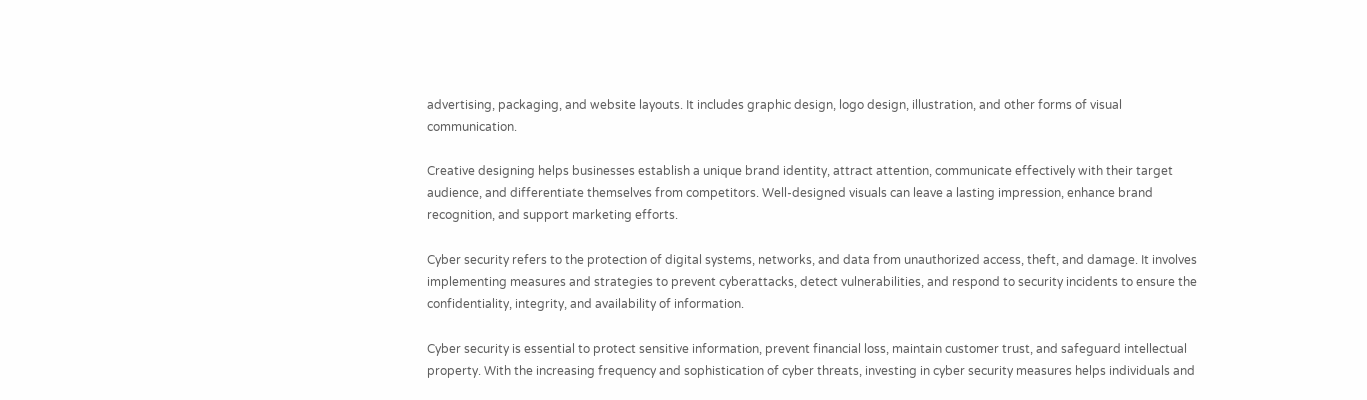advertising, packaging, and website layouts. It includes graphic design, logo design, illustration, and other forms of visual communication.

Creative designing helps businesses establish a unique brand identity, attract attention, communicate effectively with their target audience, and differentiate themselves from competitors. Well-designed visuals can leave a lasting impression, enhance brand recognition, and support marketing efforts.

Cyber security refers to the protection of digital systems, networks, and data from unauthorized access, theft, and damage. It involves implementing measures and strategies to prevent cyberattacks, detect vulnerabilities, and respond to security incidents to ensure the confidentiality, integrity, and availability of information.

Cyber security is essential to protect sensitive information, prevent financial loss, maintain customer trust, and safeguard intellectual property. With the increasing frequency and sophistication of cyber threats, investing in cyber security measures helps individuals and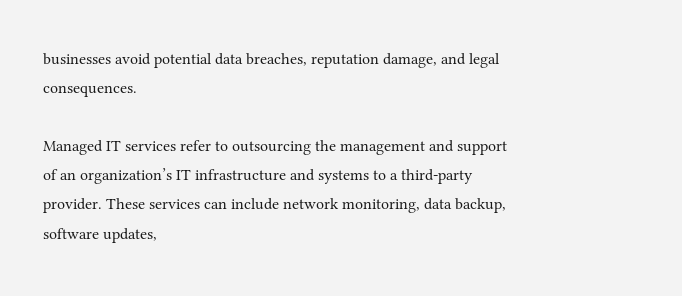businesses avoid potential data breaches, reputation damage, and legal consequences.

Managed IT services refer to outsourcing the management and support of an organization’s IT infrastructure and systems to a third-party provider. These services can include network monitoring, data backup, software updates,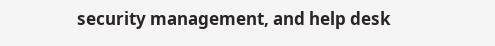security management, and help desk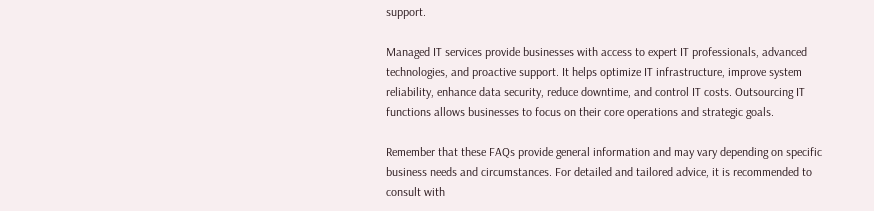support.

Managed IT services provide businesses with access to expert IT professionals, advanced technologies, and proactive support. It helps optimize IT infrastructure, improve system reliability, enhance data security, reduce downtime, and control IT costs. Outsourcing IT functions allows businesses to focus on their core operations and strategic goals.

Remember that these FAQs provide general information and may vary depending on specific business needs and circumstances. For detailed and tailored advice, it is recommended to consult with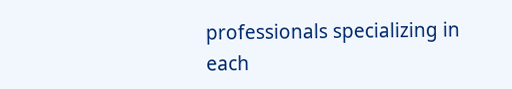professionals specializing in each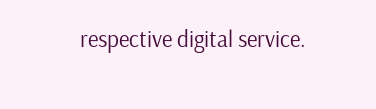respective digital service.